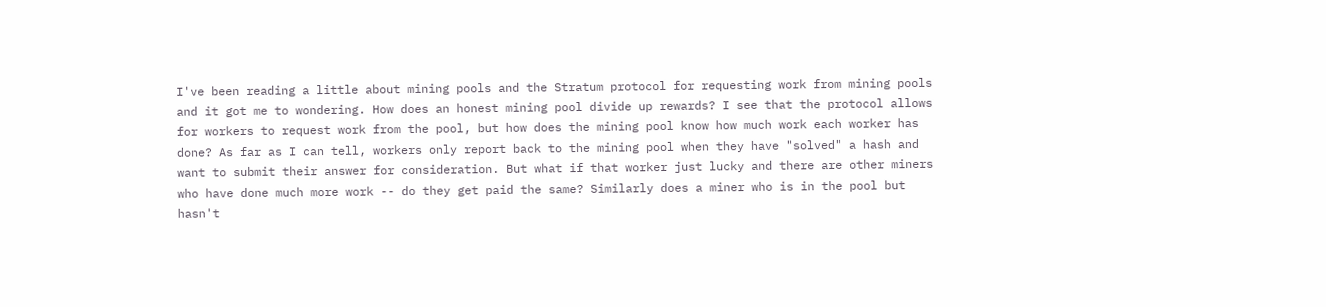I've been reading a little about mining pools and the Stratum protocol for requesting work from mining pools and it got me to wondering. How does an honest mining pool divide up rewards? I see that the protocol allows for workers to request work from the pool, but how does the mining pool know how much work each worker has done? As far as I can tell, workers only report back to the mining pool when they have "solved" a hash and want to submit their answer for consideration. But what if that worker just lucky and there are other miners who have done much more work -- do they get paid the same? Similarly does a miner who is in the pool but hasn't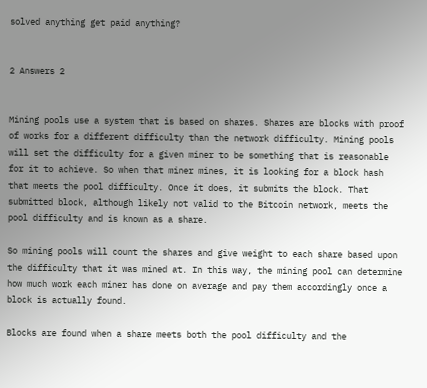solved anything get paid anything?


2 Answers 2


Mining pools use a system that is based on shares. Shares are blocks with proof of works for a different difficulty than the network difficulty. Mining pools will set the difficulty for a given miner to be something that is reasonable for it to achieve. So when that miner mines, it is looking for a block hash that meets the pool difficulty. Once it does, it submits the block. That submitted block, although likely not valid to the Bitcoin network, meets the pool difficulty and is known as a share.

So mining pools will count the shares and give weight to each share based upon the difficulty that it was mined at. In this way, the mining pool can determine how much work each miner has done on average and pay them accordingly once a block is actually found.

Blocks are found when a share meets both the pool difficulty and the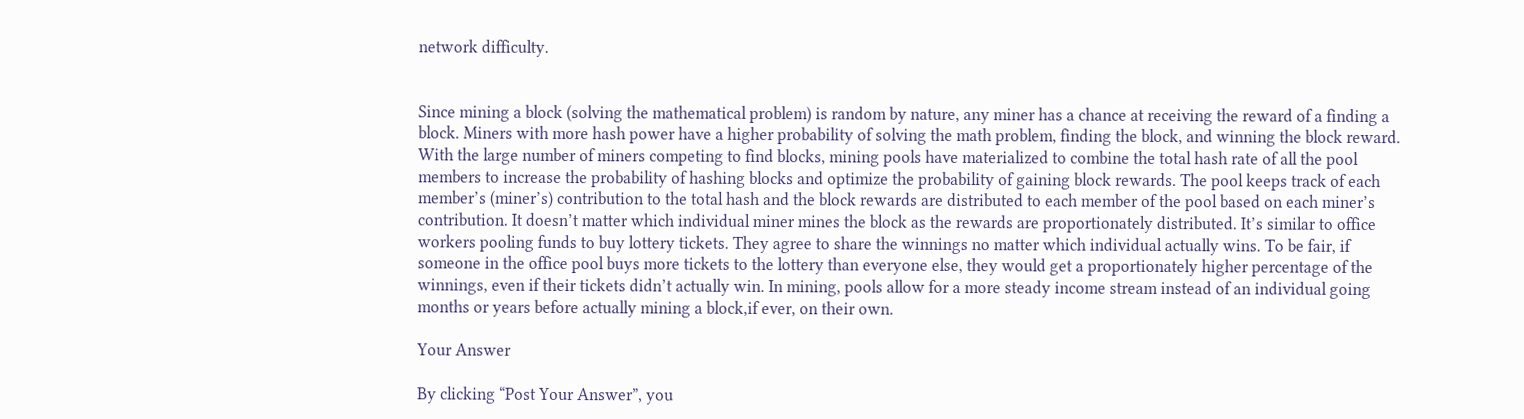network difficulty.


Since mining a block (solving the mathematical problem) is random by nature, any miner has a chance at receiving the reward of a finding a block. Miners with more hash power have a higher probability of solving the math problem, finding the block, and winning the block reward. With the large number of miners competing to find blocks, mining pools have materialized to combine the total hash rate of all the pool members to increase the probability of hashing blocks and optimize the probability of gaining block rewards. The pool keeps track of each member’s (miner’s) contribution to the total hash and the block rewards are distributed to each member of the pool based on each miner’s contribution. It doesn’t matter which individual miner mines the block as the rewards are proportionately distributed. It’s similar to office workers pooling funds to buy lottery tickets. They agree to share the winnings no matter which individual actually wins. To be fair, if someone in the office pool buys more tickets to the lottery than everyone else, they would get a proportionately higher percentage of the winnings, even if their tickets didn’t actually win. In mining, pools allow for a more steady income stream instead of an individual going months or years before actually mining a block,if ever, on their own.

Your Answer

By clicking “Post Your Answer”, you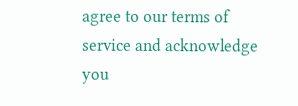agree to our terms of service and acknowledge you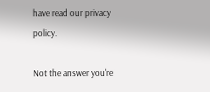have read our privacy policy.

Not the answer you're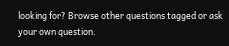looking for? Browse other questions tagged or ask your own question.